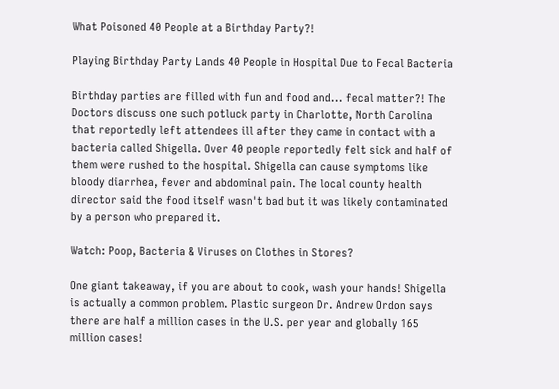What Poisoned 40 People at a Birthday Party?!

Playing Birthday Party Lands 40 People in Hospital Due to Fecal Bacteria

Birthday parties are filled with fun and food and... fecal matter?! The Doctors discuss one such potluck party in Charlotte, North Carolina that reportedly left attendees ill after they came in contact with a bacteria called Shigella. Over 40 people reportedly felt sick and half of them were rushed to the hospital. Shigella can cause symptoms like bloody diarrhea, fever and abdominal pain. The local county health director said the food itself wasn't bad but it was likely contaminated by a person who prepared it.

Watch: Poop, Bacteria & Viruses on Clothes in Stores?

One giant takeaway, if you are about to cook, wash your hands! Shigella is actually a common problem. Plastic surgeon Dr. Andrew Ordon says there are half a million cases in the U.S. per year and globally 165 million cases!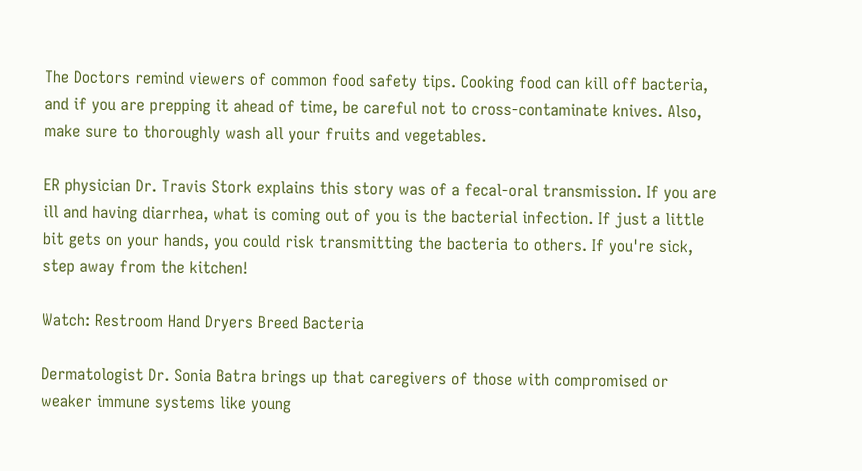The Doctors remind viewers of common food safety tips. Cooking food can kill off bacteria, and if you are prepping it ahead of time, be careful not to cross-contaminate knives. Also, make sure to thoroughly wash all your fruits and vegetables.

ER physician Dr. Travis Stork explains this story was of a fecal-oral transmission. If you are ill and having diarrhea, what is coming out of you is the bacterial infection. If just a little bit gets on your hands, you could risk transmitting the bacteria to others. If you're sick, step away from the kitchen!

Watch: Restroom Hand Dryers Breed Bacteria

Dermatologist Dr. Sonia Batra brings up that caregivers of those with compromised or weaker immune systems like young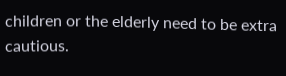children or the elderly need to be extra cautious.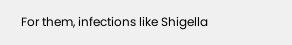For them, infections like Shigella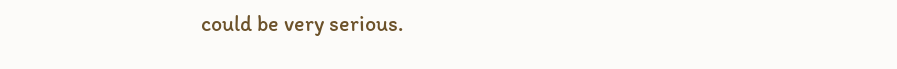could be very serious.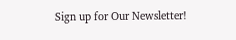Sign up for Our Newsletter!